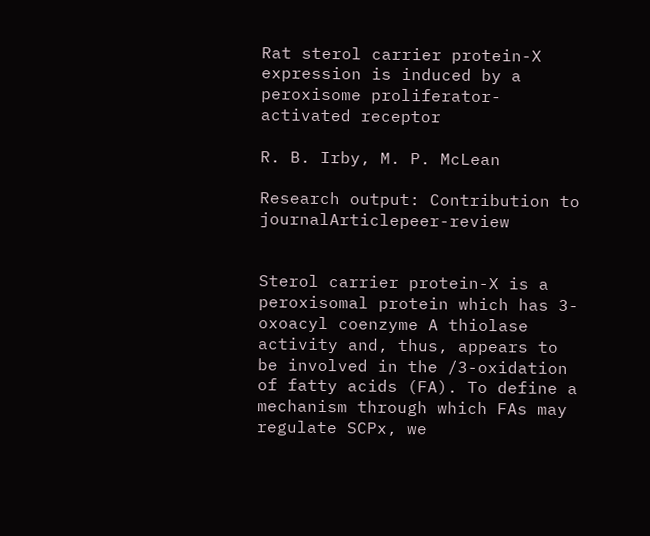Rat sterol carrier protein-X expression is induced by a peroxisome proliferator-activated receptor

R. B. Irby, M. P. McLean

Research output: Contribution to journalArticlepeer-review


Sterol carrier protein-X is a peroxisomal protein which has 3-oxoacyl coenzyme A thiolase activity and, thus, appears to be involved in the /3-oxidation of fatty acids (FA). To define a mechanism through which FAs may regulate SCPx, we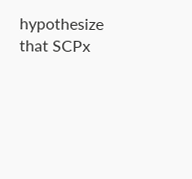hypothesize that SCPx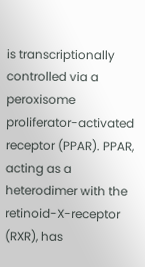is transcriptionally controlled via a peroxisome proliferator-activated receptor (PPAR). PPAR, acting as a heterodimer with the retinoid-X-receptor (RXR), has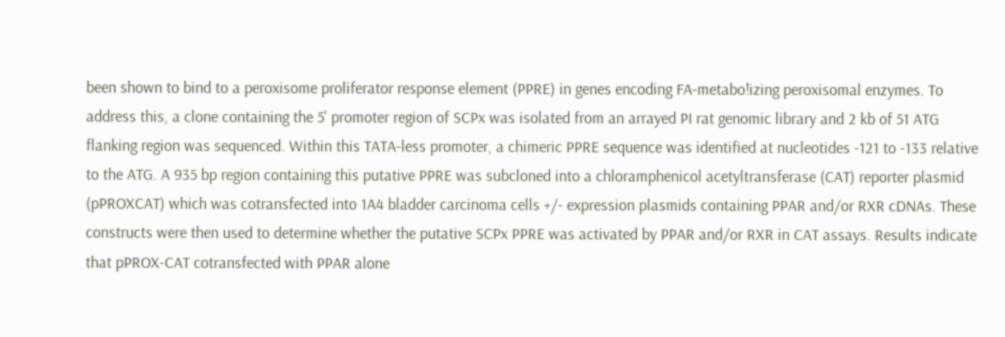been shown to bind to a peroxisome proliferator response element (PPRE) in genes encoding FA-metabo!izing peroxisomal enzymes. To address this, a clone containing the 5' promoter region of SCPx was isolated from an arrayed PI rat genomic library and 2 kb of 51 ATG flanking region was sequenced. Within this TATA-less promoter, a chimeric PPRE sequence was identified at nucleotides -121 to -133 relative to the ATG. A 935 bp region containing this putative PPRE was subcloned into a chloramphenicol acetyltransferase (CAT) reporter plasmid (pPROXCAT) which was cotransfected into 1A4 bladder carcinoma cells +/- expression plasmids containing PPAR and/or RXR cDNAs. These constructs were then used to determine whether the putative SCPx PPRE was activated by PPAR and/or RXR in CAT assays. Results indicate that pPROX-CAT cotransfected with PPAR alone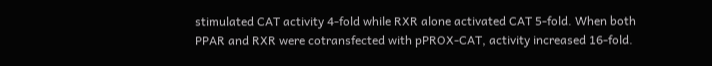stimulated CAT activity 4-fold while RXR alone activated CAT 5-fold. When both PPAR and RXR were cotransfected with pPROX-CAT, activity increased 16-fold.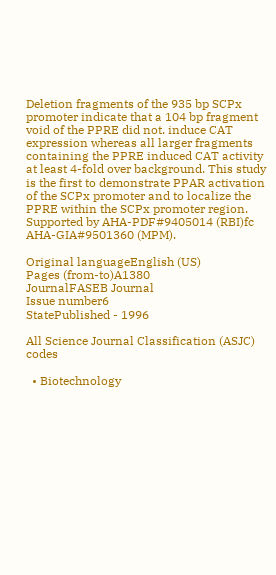Deletion fragments of the 935 bp SCPx promoter indicate that a 104 bp fragment void of the PPRE did not. induce CAT expression whereas all larger fragments containing the PPRE induced CAT activity at least 4-fold over background. This study is the first to demonstrate PPAR activation of the SCPx promoter and to localize the PPRE within the SCPx promoter region. Supported by AHA-PDF#9405014 (RBI)fc AHA-GIA#9501360 (MPM).

Original languageEnglish (US)
Pages (from-to)A1380
JournalFASEB Journal
Issue number6
StatePublished - 1996

All Science Journal Classification (ASJC) codes

  • Biotechnology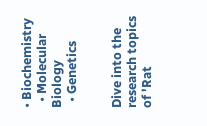• Biochemistry
  • Molecular Biology
  • Genetics


Dive into the research topics of 'Rat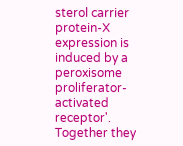sterol carrier protein-X expression is induced by a peroxisome proliferator-activated receptor'. Together they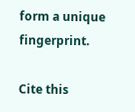form a unique fingerprint.

Cite this